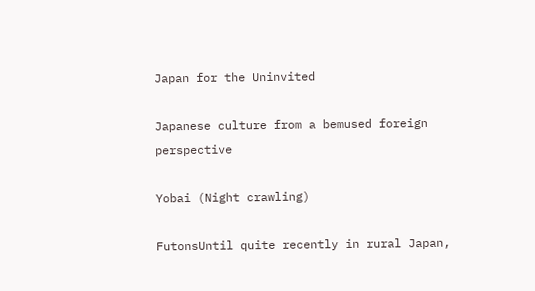Japan for the Uninvited

Japanese culture from a bemused foreign perspective

Yobai (Night crawling)

FutonsUntil quite recently in rural Japan,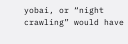yobai, or “night crawling” would have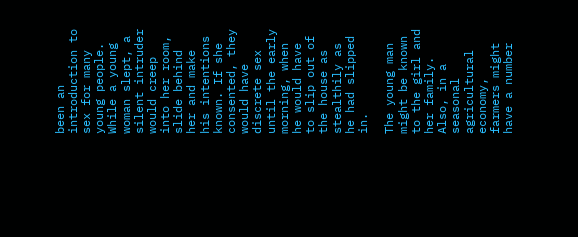been an introduction to sex for many young people. While a young woman slept, a silent intruder would creep into her room, slide behind her and make his intentions known. If she consented, they would have discrete sex until the early morning, when he would have to slip out of the house as stealthily as he had slipped in.

The young man might be known to the girl and her family. Also, in a seasonal agricultural economy, farmers might have a number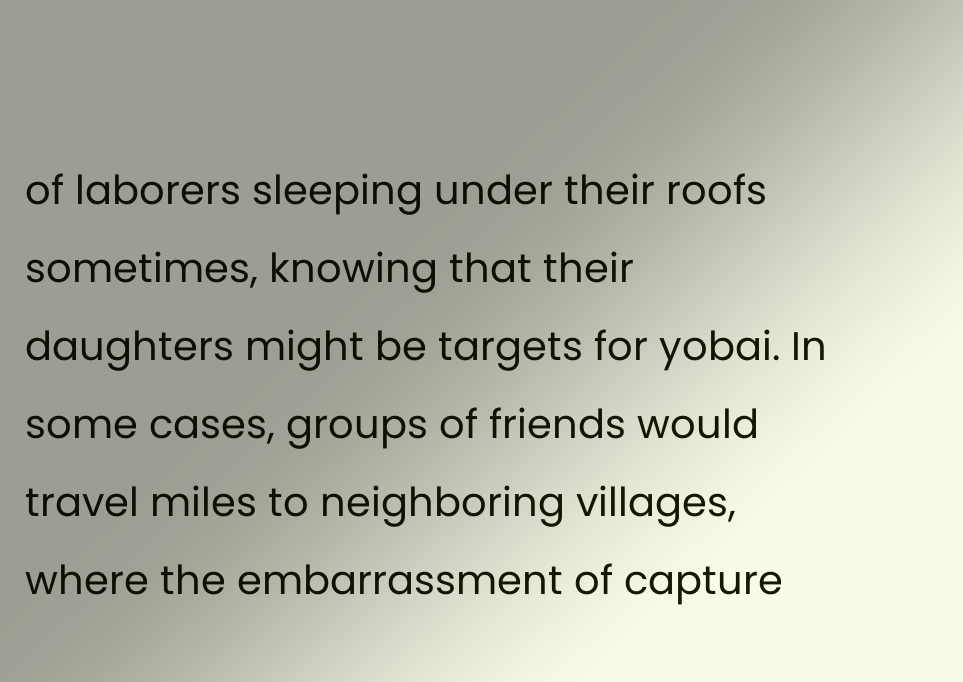of laborers sleeping under their roofs sometimes, knowing that their daughters might be targets for yobai. In some cases, groups of friends would travel miles to neighboring villages, where the embarrassment of capture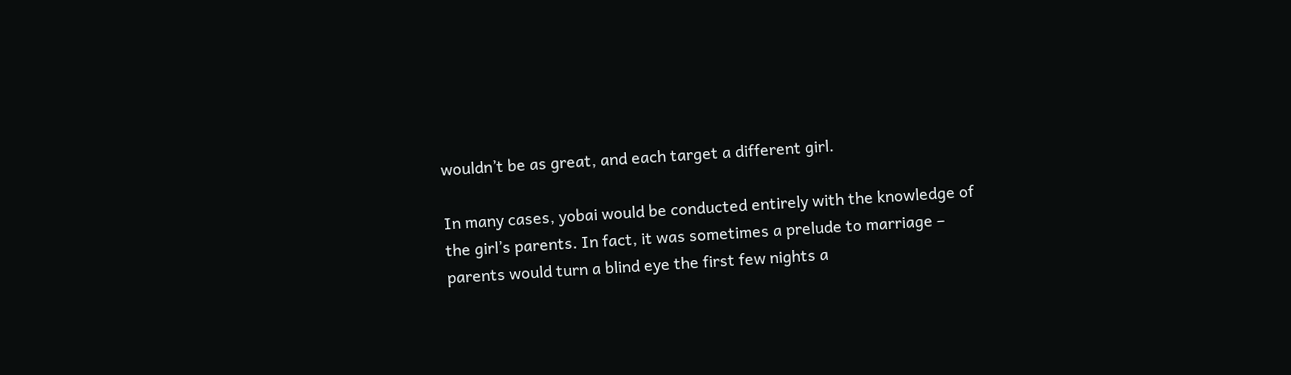wouldn’t be as great, and each target a different girl.

In many cases, yobai would be conducted entirely with the knowledge of the girl’s parents. In fact, it was sometimes a prelude to marriage – parents would turn a blind eye the first few nights a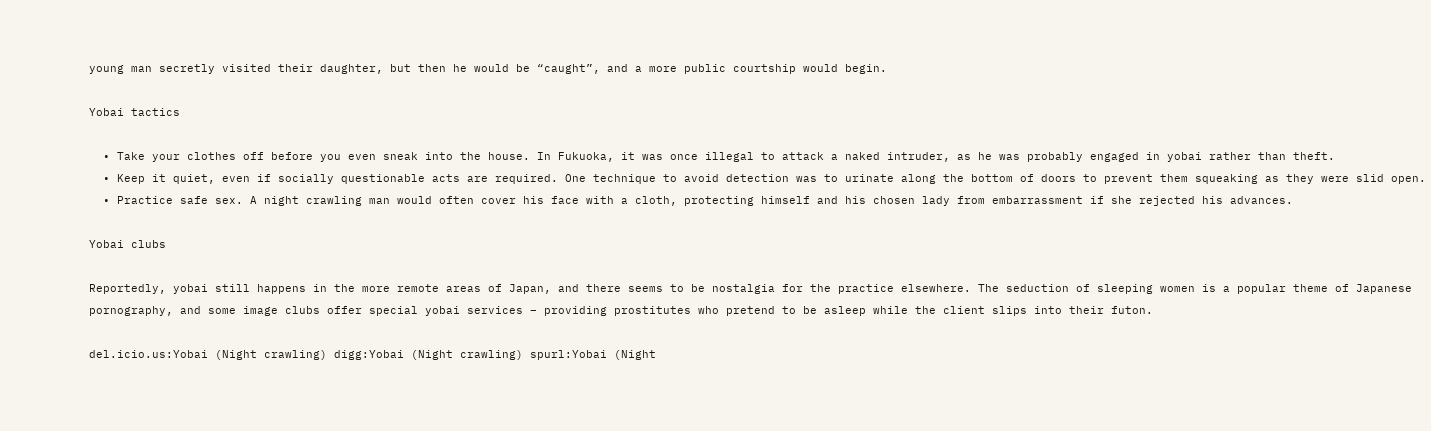young man secretly visited their daughter, but then he would be “caught”, and a more public courtship would begin.

Yobai tactics

  • Take your clothes off before you even sneak into the house. In Fukuoka, it was once illegal to attack a naked intruder, as he was probably engaged in yobai rather than theft.
  • Keep it quiet, even if socially questionable acts are required. One technique to avoid detection was to urinate along the bottom of doors to prevent them squeaking as they were slid open.
  • Practice safe sex. A night crawling man would often cover his face with a cloth, protecting himself and his chosen lady from embarrassment if she rejected his advances.

Yobai clubs

Reportedly, yobai still happens in the more remote areas of Japan, and there seems to be nostalgia for the practice elsewhere. The seduction of sleeping women is a popular theme of Japanese pornography, and some image clubs offer special yobai services – providing prostitutes who pretend to be asleep while the client slips into their futon.

del.icio.us:Yobai (Night crawling) digg:Yobai (Night crawling) spurl:Yobai (Night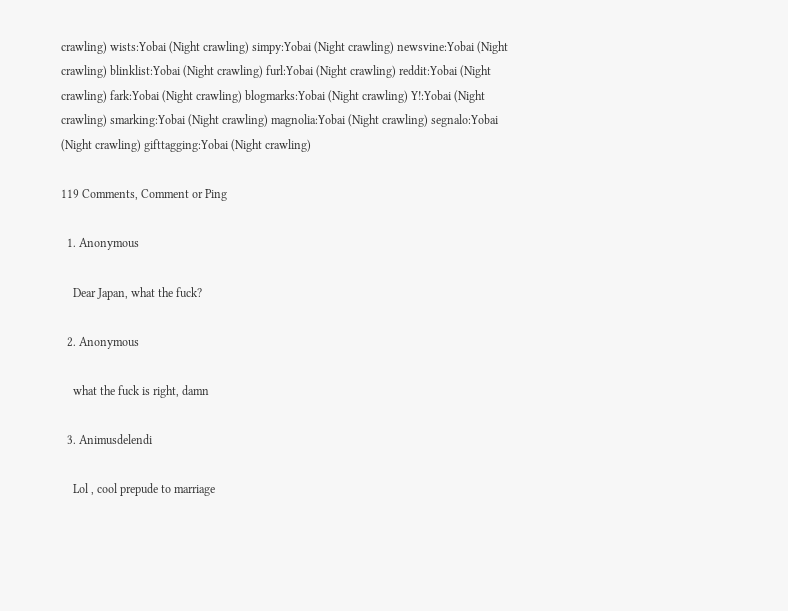crawling) wists:Yobai (Night crawling) simpy:Yobai (Night crawling) newsvine:Yobai (Night crawling) blinklist:Yobai (Night crawling) furl:Yobai (Night crawling) reddit:Yobai (Night crawling) fark:Yobai (Night crawling) blogmarks:Yobai (Night crawling) Y!:Yobai (Night crawling) smarking:Yobai (Night crawling) magnolia:Yobai (Night crawling) segnalo:Yobai (Night crawling) gifttagging:Yobai (Night crawling)

119 Comments, Comment or Ping

  1. Anonymous

    Dear Japan, what the fuck?

  2. Anonymous

    what the fuck is right, damn

  3. Animusdelendi

    Lol , cool prepude to marriage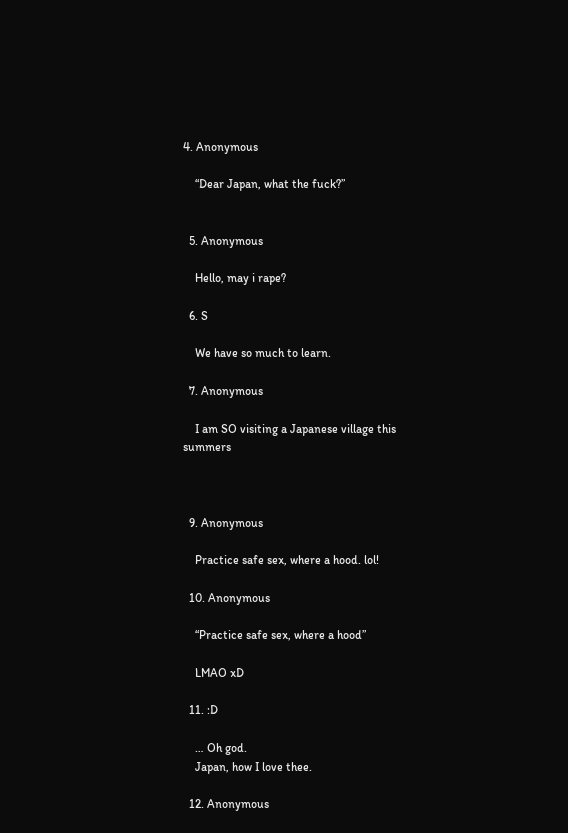4. Anonymous

    “Dear Japan, what the fuck?”


  5. Anonymous

    Hello, may i rape?

  6. S

    We have so much to learn.

  7. Anonymous

    I am SO visiting a Japanese village this summers



  9. Anonymous

    Practice safe sex, where a hood. lol!

  10. Anonymous

    “Practice safe sex, where a hood”

    LMAO xD

  11. :D

    … Oh god.
    Japan, how I love thee.

  12. Anonymous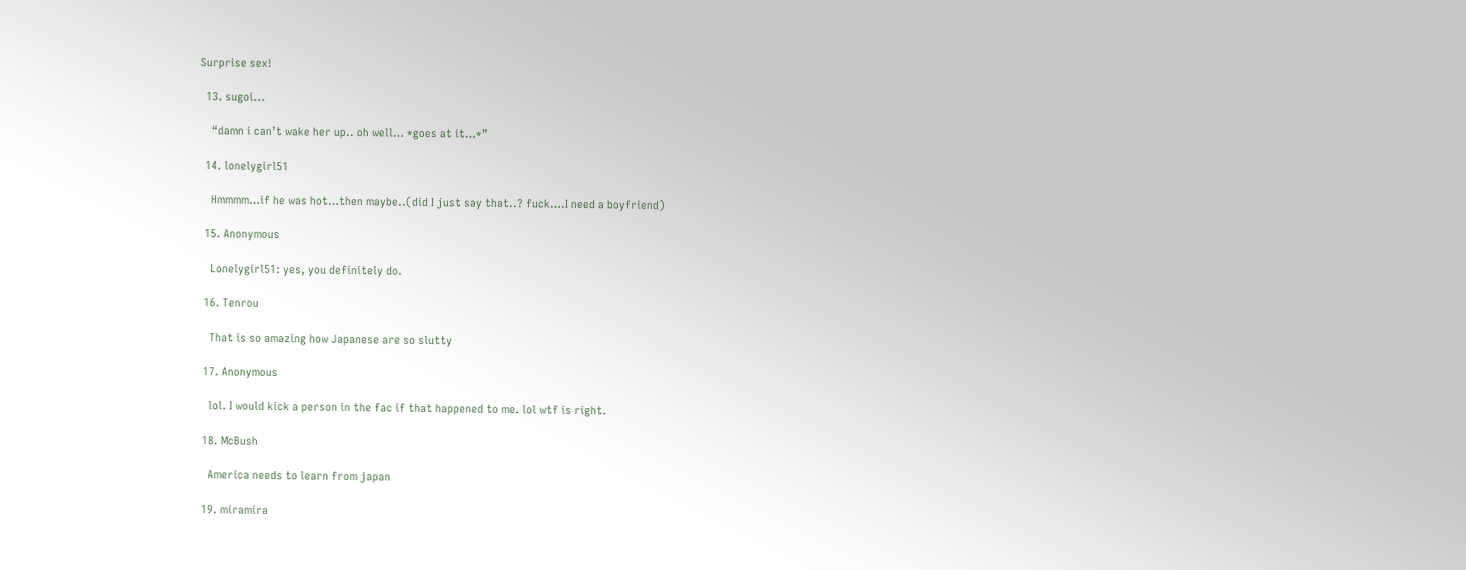Surprise sex!

  13. sugoi...

    “damn i can’t wake her up.. oh well… *goes at it…*”

  14. lonelygirl51

    Hmmmm…if he was hot…then maybe..(did I just say that..? fuck….I need a boyfriend)

  15. Anonymous

    Lonelygirl51: yes, you definitely do.

  16. Tenrou

    That is so amazing how Japanese are so slutty

  17. Anonymous

    lol. I would kick a person in the fac if that happened to me. lol wtf is right.

  18. McBush

    America needs to learn from japan

  19. miramira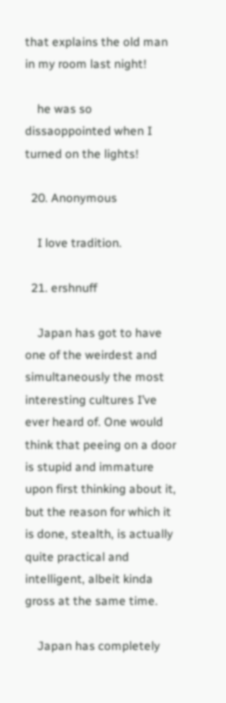that explains the old man in my room last night!

    he was so dissaoppointed when I turned on the lights!

  20. Anonymous

    I love tradition.

  21. ershnuff

    Japan has got to have one of the weirdest and simultaneously the most interesting cultures I’ve ever heard of. One would think that peeing on a door is stupid and immature upon first thinking about it, but the reason for which it is done, stealth, is actually quite practical and intelligent, albeit kinda gross at the same time.

    Japan has completely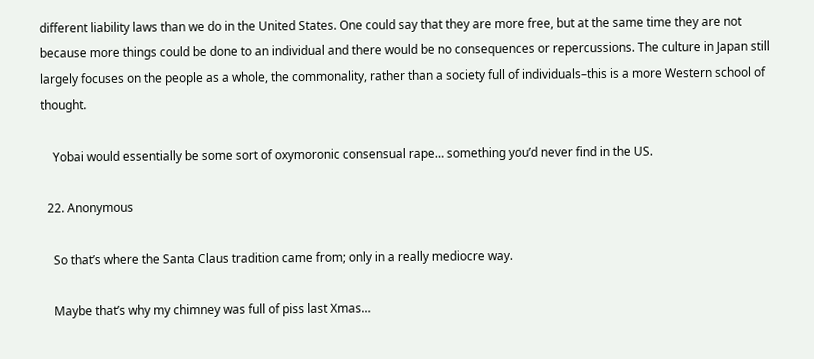different liability laws than we do in the United States. One could say that they are more free, but at the same time they are not because more things could be done to an individual and there would be no consequences or repercussions. The culture in Japan still largely focuses on the people as a whole, the commonality, rather than a society full of individuals–this is a more Western school of thought.

    Yobai would essentially be some sort of oxymoronic consensual rape… something you’d never find in the US.

  22. Anonymous

    So that’s where the Santa Claus tradition came from; only in a really mediocre way.

    Maybe that’s why my chimney was full of piss last Xmas…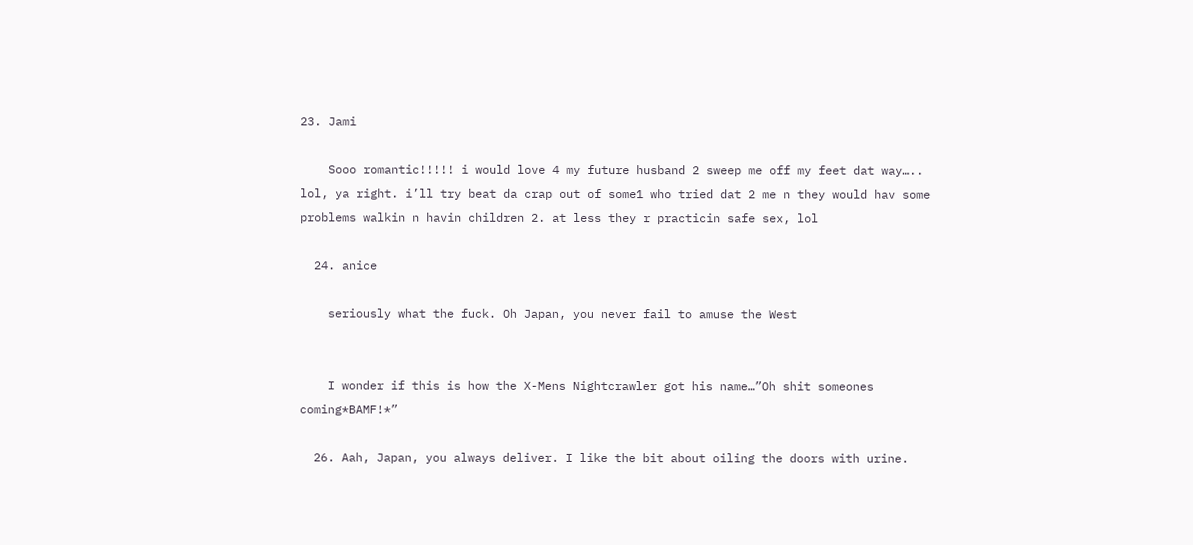23. Jami

    Sooo romantic!!!!! i would love 4 my future husband 2 sweep me off my feet dat way….. lol, ya right. i’ll try beat da crap out of some1 who tried dat 2 me n they would hav some problems walkin n havin children 2. at less they r practicin safe sex, lol

  24. anice

    seriously what the fuck. Oh Japan, you never fail to amuse the West


    I wonder if this is how the X-Mens Nightcrawler got his name…”Oh shit someones coming*BAMF!*”

  26. Aah, Japan, you always deliver. I like the bit about oiling the doors with urine.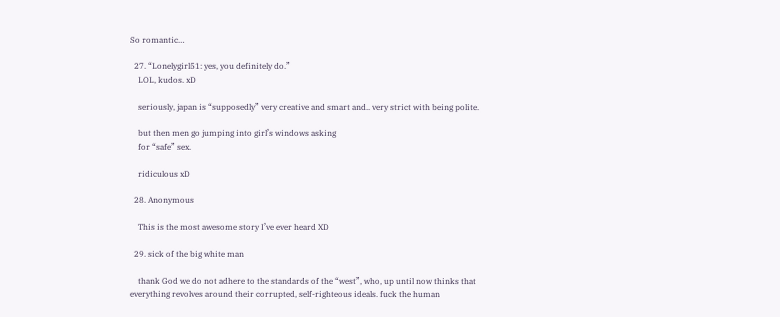So romantic…

  27. “Lonelygirl51: yes, you definitely do.”
    LOL, kudos. xD

    seriously, japan is “supposedly” very creative and smart and.. very strict with being polite.

    but then men go jumping into girl’s windows asking
    for “safe” sex.

    ridiculous xD

  28. Anonymous

    This is the most awesome story I’ve ever heard XD

  29. sick of the big white man

    thank God we do not adhere to the standards of the “west”, who, up until now thinks that everything revolves around their corrupted, self-righteous ideals. fuck the human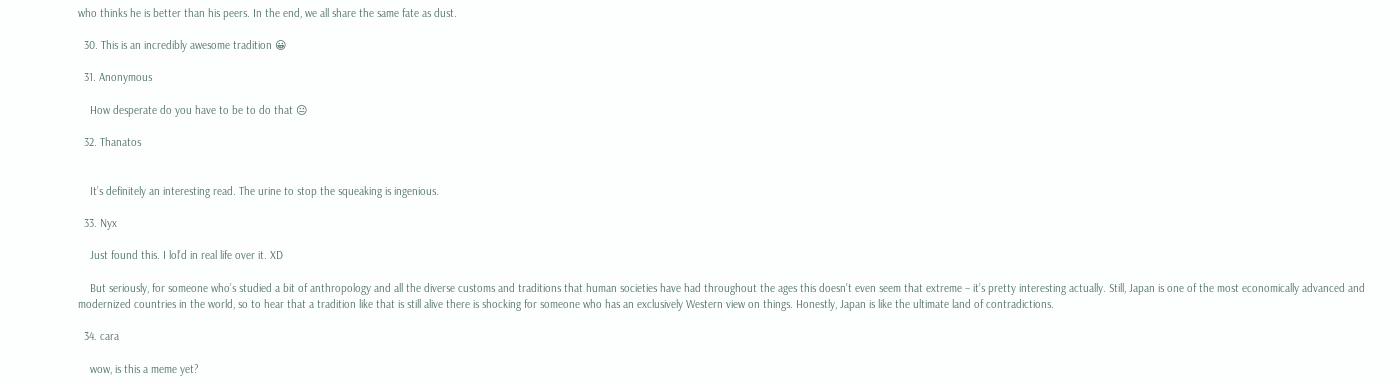who thinks he is better than his peers. In the end, we all share the same fate as dust.

  30. This is an incredibly awesome tradition 😀

  31. Anonymous

    How desperate do you have to be to do that 😐

  32. Thanatos


    It’s definitely an interesting read. The urine to stop the squeaking is ingenious.

  33. Nyx

    Just found this. I lol’d in real life over it. XD

    But seriously, for someone who’s studied a bit of anthropology and all the diverse customs and traditions that human societies have had throughout the ages this doesn’t even seem that extreme – it’s pretty interesting actually. Still, Japan is one of the most economically advanced and modernized countries in the world, so to hear that a tradition like that is still alive there is shocking for someone who has an exclusively Western view on things. Honestly, Japan is like the ultimate land of contradictions.

  34. cara

    wow, is this a meme yet?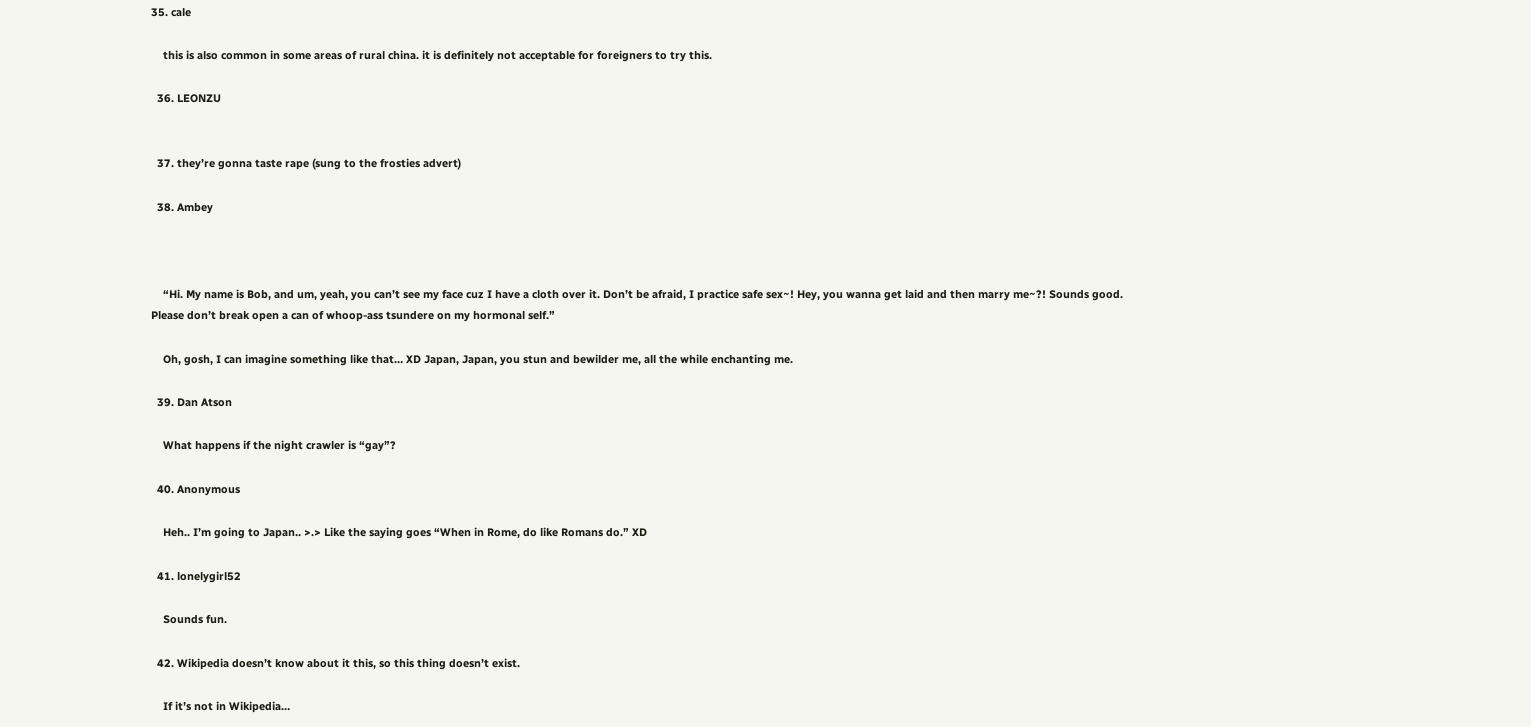35. cale

    this is also common in some areas of rural china. it is definitely not acceptable for foreigners to try this.

  36. LEONZU


  37. they’re gonna taste rape (sung to the frosties advert)

  38. Ambey



    “Hi. My name is Bob, and um, yeah, you can’t see my face cuz I have a cloth over it. Don’t be afraid, I practice safe sex~! Hey, you wanna get laid and then marry me~?! Sounds good. Please don’t break open a can of whoop-ass tsundere on my hormonal self.”

    Oh, gosh, I can imagine something like that… XD Japan, Japan, you stun and bewilder me, all the while enchanting me.

  39. Dan Atson

    What happens if the night crawler is “gay”?

  40. Anonymous

    Heh.. I’m going to Japan.. >.> Like the saying goes “When in Rome, do like Romans do.” XD

  41. lonelygirl52

    Sounds fun.

  42. Wikipedia doesn’t know about it this, so this thing doesn’t exist.

    If it’s not in Wikipedia…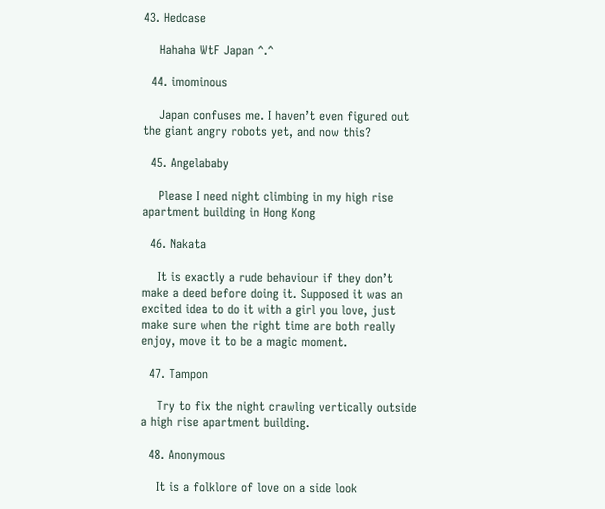43. Hedcase

    Hahaha WtF Japan ^.^

  44. imominous

    Japan confuses me. I haven’t even figured out the giant angry robots yet, and now this?

  45. Angelababy

    Please I need night climbing in my high rise apartment building in Hong Kong

  46. Nakata

    It is exactly a rude behaviour if they don’t make a deed before doing it. Supposed it was an excited idea to do it with a girl you love, just make sure when the right time are both really enjoy, move it to be a magic moment.

  47. Tampon

    Try to fix the night crawling vertically outside a high rise apartment building.

  48. Anonymous

    It is a folklore of love on a side look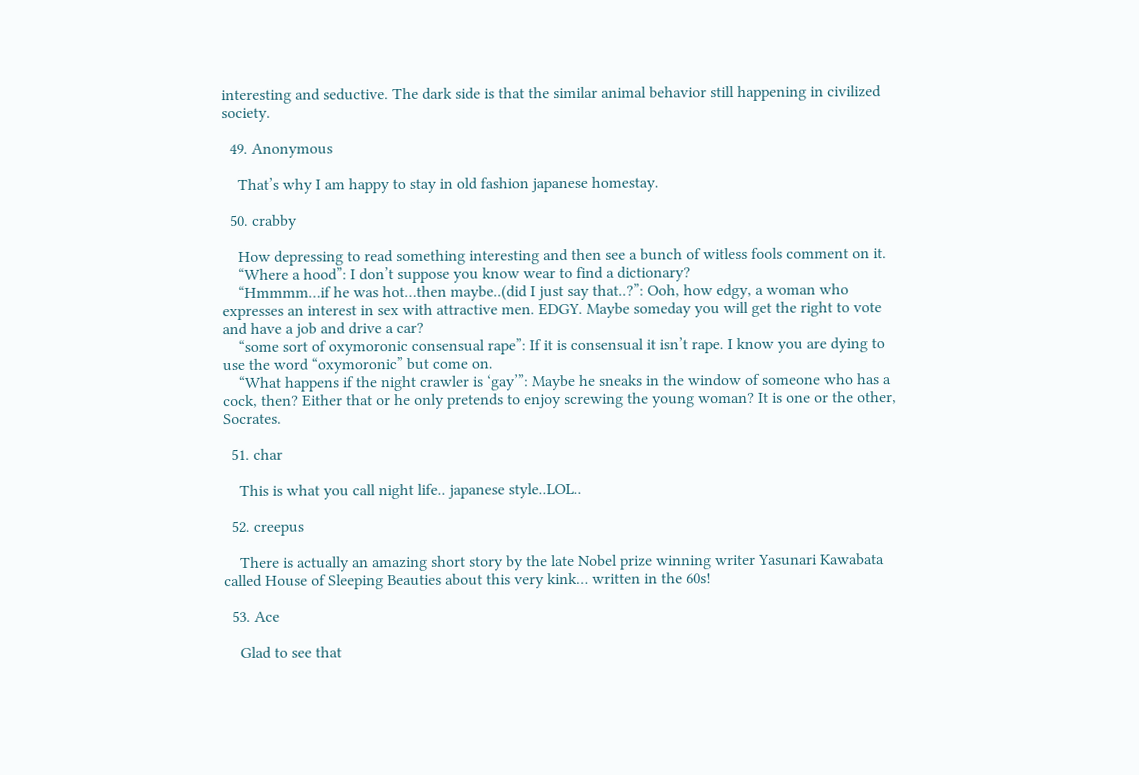interesting and seductive. The dark side is that the similar animal behavior still happening in civilized society.

  49. Anonymous

    That’s why I am happy to stay in old fashion japanese homestay.

  50. crabby

    How depressing to read something interesting and then see a bunch of witless fools comment on it.
    “Where a hood”: I don’t suppose you know wear to find a dictionary?
    “Hmmmm…if he was hot…then maybe..(did I just say that..?”: Ooh, how edgy, a woman who expresses an interest in sex with attractive men. EDGY. Maybe someday you will get the right to vote and have a job and drive a car?
    “some sort of oxymoronic consensual rape”: If it is consensual it isn’t rape. I know you are dying to use the word “oxymoronic” but come on.
    “What happens if the night crawler is ‘gay’”: Maybe he sneaks in the window of someone who has a cock, then? Either that or he only pretends to enjoy screwing the young woman? It is one or the other, Socrates.

  51. char

    This is what you call night life.. japanese style..LOL..

  52. creepus

    There is actually an amazing short story by the late Nobel prize winning writer Yasunari Kawabata called House of Sleeping Beauties about this very kink… written in the 60s!

  53. Ace

    Glad to see that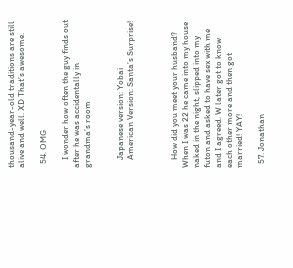thousand-year-old traditions are still alive and well. XD That’s awesome.

  54. OMG

    I wonder how often the guy finds out after he was accidentally in grandma’s room


    Japanese version: Yobai
    American Version: Santa’s Surprise!



    How did you meet your husband? When I was 22 he came into my house naked in the night, slipped into my futon and asked to have sex with me and I agreed. W later got to know each other more and then got married! YAY!

  57. Jonathan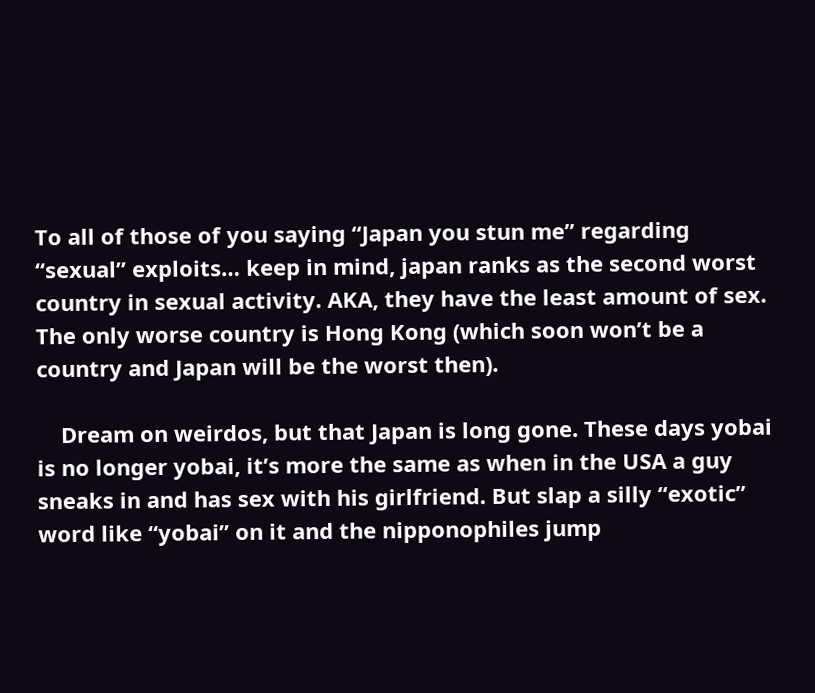To all of those of you saying “Japan you stun me” regarding “sexual” exploits… keep in mind, japan ranks as the second worst country in sexual activity. AKA, they have the least amount of sex. The only worse country is Hong Kong (which soon won’t be a country and Japan will be the worst then).

    Dream on weirdos, but that Japan is long gone. These days yobai is no longer yobai, it’s more the same as when in the USA a guy sneaks in and has sex with his girlfriend. But slap a silly “exotic” word like “yobai” on it and the nipponophiles jump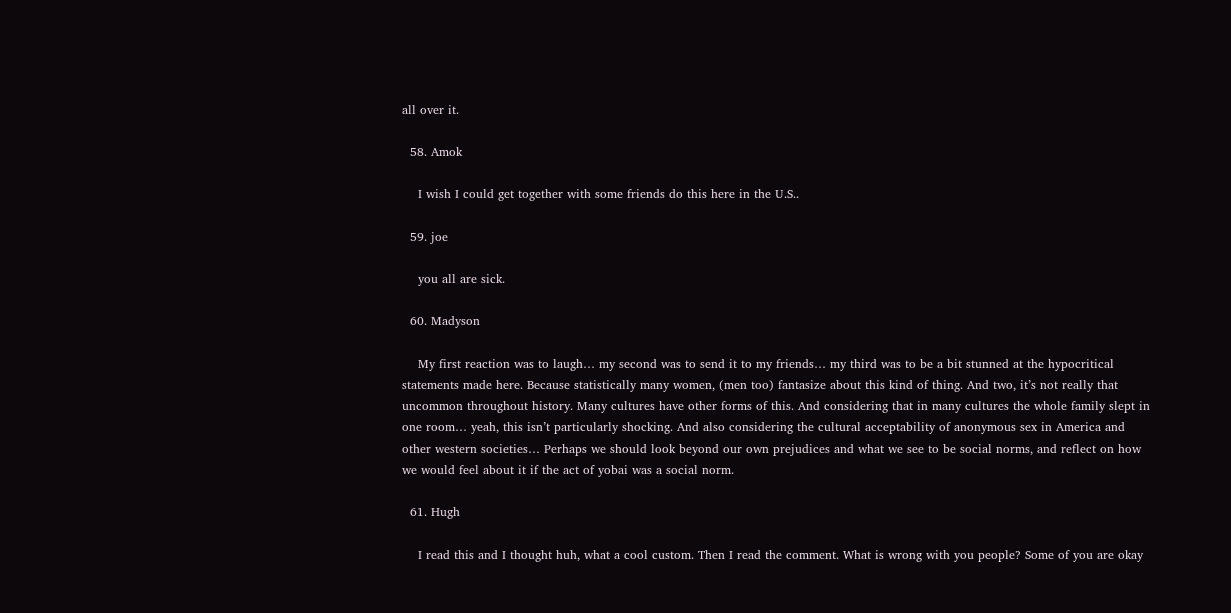all over it.

  58. Amok

    I wish I could get together with some friends do this here in the U.S..

  59. joe

    you all are sick.

  60. Madyson

    My first reaction was to laugh… my second was to send it to my friends… my third was to be a bit stunned at the hypocritical statements made here. Because statistically many women, (men too) fantasize about this kind of thing. And two, it’s not really that uncommon throughout history. Many cultures have other forms of this. And considering that in many cultures the whole family slept in one room… yeah, this isn’t particularly shocking. And also considering the cultural acceptability of anonymous sex in America and other western societies… Perhaps we should look beyond our own prejudices and what we see to be social norms, and reflect on how we would feel about it if the act of yobai was a social norm.

  61. Hugh

    I read this and I thought huh, what a cool custom. Then I read the comment. What is wrong with you people? Some of you are okay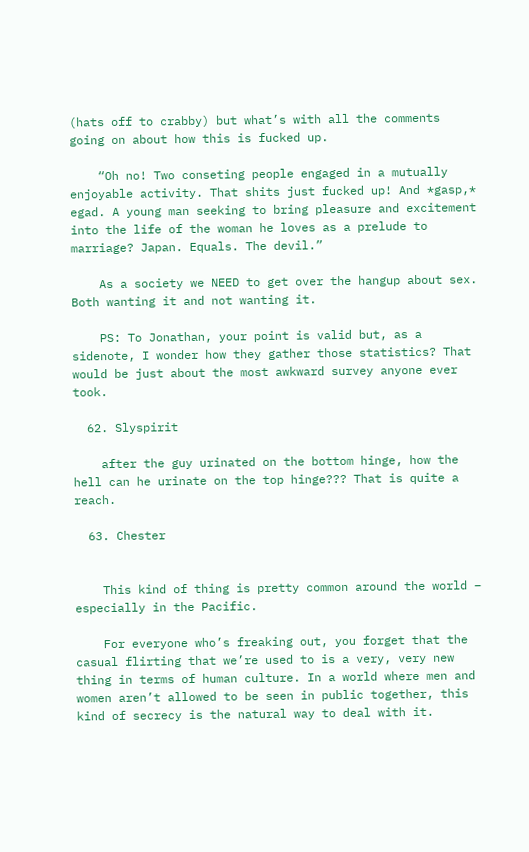(hats off to crabby) but what’s with all the comments going on about how this is fucked up.

    “Oh no! Two conseting people engaged in a mutually enjoyable activity. That shits just fucked up! And *gasp,* egad. A young man seeking to bring pleasure and excitement into the life of the woman he loves as a prelude to marriage? Japan. Equals. The devil.”

    As a society we NEED to get over the hangup about sex. Both wanting it and not wanting it.

    PS: To Jonathan, your point is valid but, as a sidenote, I wonder how they gather those statistics? That would be just about the most awkward survey anyone ever took.

  62. Slyspirit

    after the guy urinated on the bottom hinge, how the hell can he urinate on the top hinge??? That is quite a reach.

  63. Chester


    This kind of thing is pretty common around the world – especially in the Pacific.

    For everyone who’s freaking out, you forget that the casual flirting that we’re used to is a very, very new thing in terms of human culture. In a world where men and women aren’t allowed to be seen in public together, this kind of secrecy is the natural way to deal with it.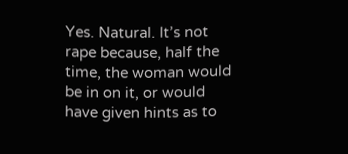Yes. Natural. It’s not rape because, half the time, the woman would be in on it, or would have given hints as to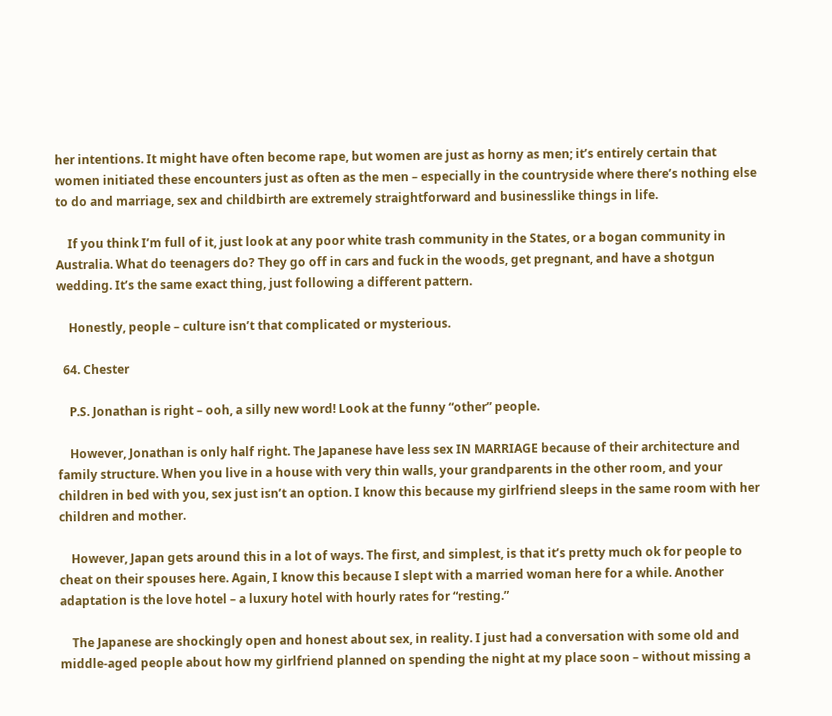her intentions. It might have often become rape, but women are just as horny as men; it’s entirely certain that women initiated these encounters just as often as the men – especially in the countryside where there’s nothing else to do and marriage, sex and childbirth are extremely straightforward and businesslike things in life.

    If you think I’m full of it, just look at any poor white trash community in the States, or a bogan community in Australia. What do teenagers do? They go off in cars and fuck in the woods, get pregnant, and have a shotgun wedding. It’s the same exact thing, just following a different pattern.

    Honestly, people – culture isn’t that complicated or mysterious.

  64. Chester

    P.S. Jonathan is right – ooh, a silly new word! Look at the funny “other” people.

    However, Jonathan is only half right. The Japanese have less sex IN MARRIAGE because of their architecture and family structure. When you live in a house with very thin walls, your grandparents in the other room, and your children in bed with you, sex just isn’t an option. I know this because my girlfriend sleeps in the same room with her children and mother.

    However, Japan gets around this in a lot of ways. The first, and simplest, is that it’s pretty much ok for people to cheat on their spouses here. Again, I know this because I slept with a married woman here for a while. Another adaptation is the love hotel – a luxury hotel with hourly rates for “resting.”

    The Japanese are shockingly open and honest about sex, in reality. I just had a conversation with some old and middle-aged people about how my girlfriend planned on spending the night at my place soon – without missing a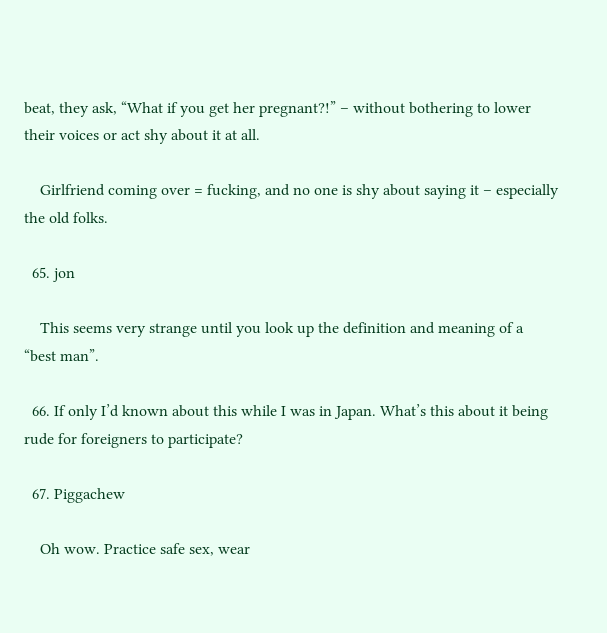beat, they ask, “What if you get her pregnant?!” – without bothering to lower their voices or act shy about it at all.

    Girlfriend coming over = fucking, and no one is shy about saying it – especially the old folks.

  65. jon

    This seems very strange until you look up the definition and meaning of a “best man”.

  66. If only I’d known about this while I was in Japan. What’s this about it being rude for foreigners to participate?

  67. Piggachew

    Oh wow. Practice safe sex, wear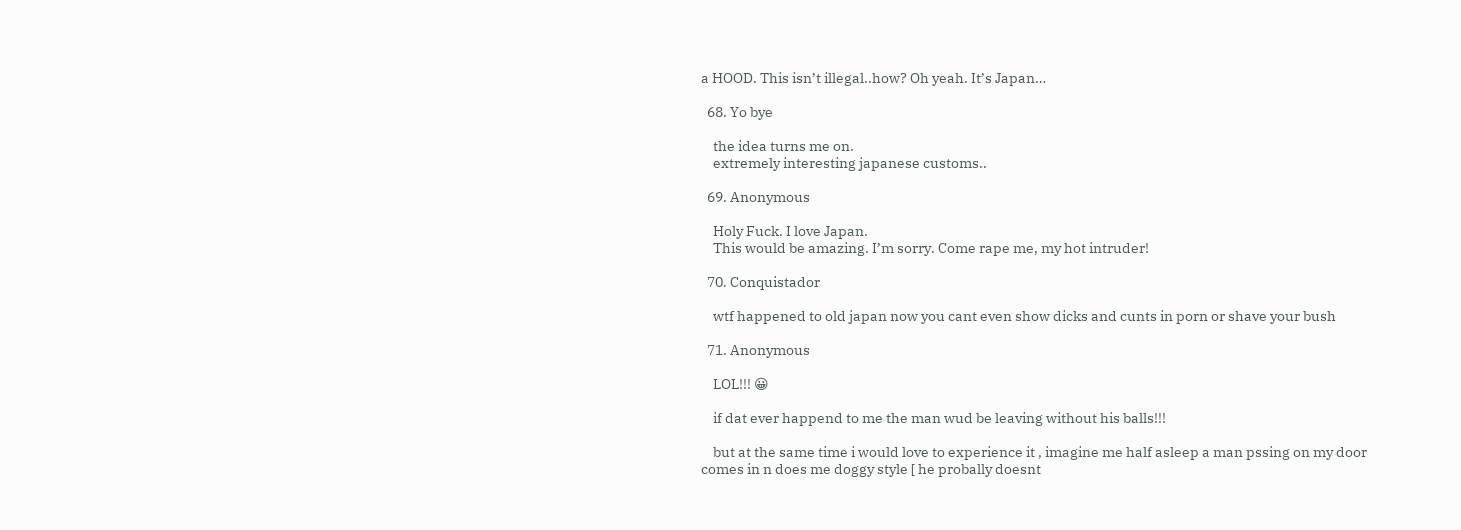a HOOD. This isn’t illegal..how? Oh yeah. It’s Japan…

  68. Yo bye

    the idea turns me on.
    extremely interesting japanese customs..

  69. Anonymous

    Holy Fuck. I love Japan.
    This would be amazing. I’m sorry. Come rape me, my hot intruder!

  70. Conquistador

    wtf happened to old japan now you cant even show dicks and cunts in porn or shave your bush

  71. Anonymous

    LOL!!! 😀

    if dat ever happend to me the man wud be leaving without his balls!!!

    but at the same time i would love to experience it , imagine me half asleep a man pssing on my door comes in n does me doggy style [ he probally doesnt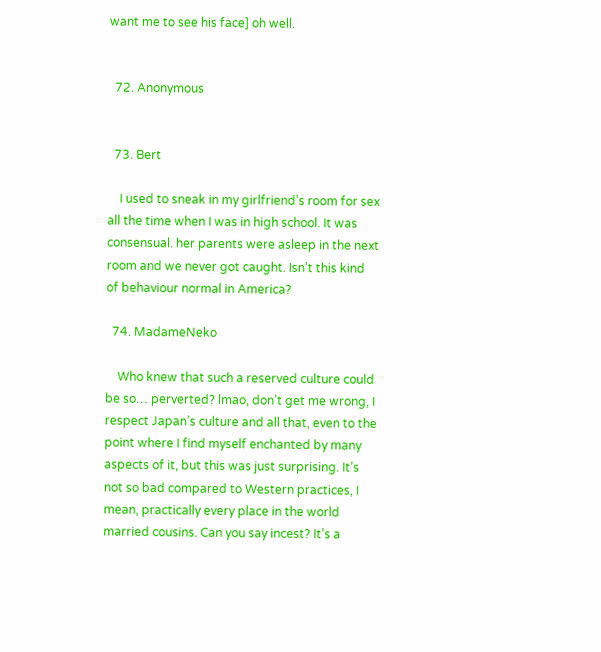want me to see his face] oh well.


  72. Anonymous


  73. Bert

    I used to sneak in my girlfriend’s room for sex all the time when I was in high school. It was consensual. her parents were asleep in the next room and we never got caught. Isn’t this kind of behaviour normal in America?

  74. MadameNeko

    Who knew that such a reserved culture could be so… perverted? lmao, don’t get me wrong, I respect Japan’s culture and all that, even to the point where I find myself enchanted by many aspects of it, but this was just surprising. It’s not so bad compared to Western practices, I mean, practically every place in the world married cousins. Can you say incest? It’s a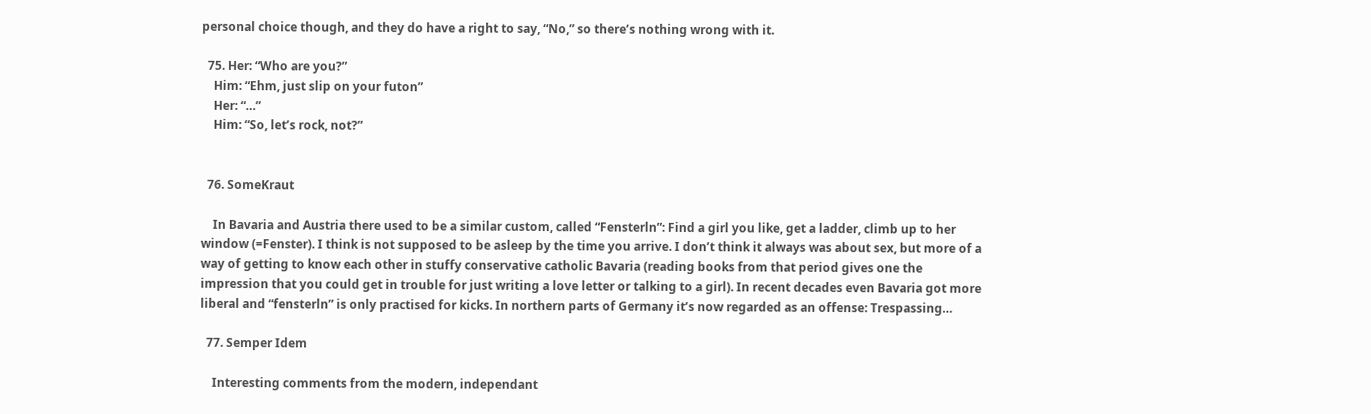personal choice though, and they do have a right to say, “No,” so there’s nothing wrong with it.

  75. Her: “Who are you?”
    Him: “Ehm, just slip on your futon”
    Her: “…”
    Him: “So, let’s rock, not?”


  76. SomeKraut

    In Bavaria and Austria there used to be a similar custom, called “Fensterln”: Find a girl you like, get a ladder, climb up to her window (=Fenster). I think is not supposed to be asleep by the time you arrive. I don’t think it always was about sex, but more of a way of getting to know each other in stuffy conservative catholic Bavaria (reading books from that period gives one the impression that you could get in trouble for just writing a love letter or talking to a girl). In recent decades even Bavaria got more liberal and “fensterln” is only practised for kicks. In northern parts of Germany it’s now regarded as an offense: Trespassing…

  77. Semper Idem

    Interesting comments from the modern, independant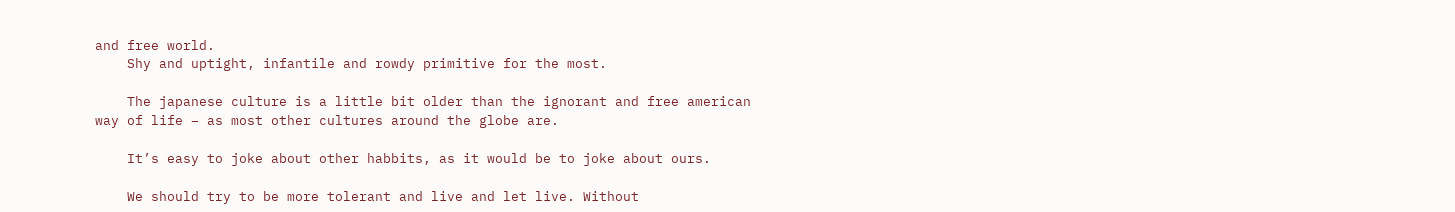and free world.
    Shy and uptight, infantile and rowdy primitive for the most.

    The japanese culture is a little bit older than the ignorant and free american way of life – as most other cultures around the globe are.

    It’s easy to joke about other habbits, as it would be to joke about ours.

    We should try to be more tolerant and live and let live. Without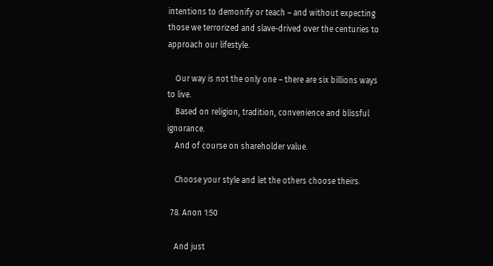intentions to demonify or teach – and without expecting those we terrorized and slave-drived over the centuries to approach our lifestyle.

    Our way is not the only one – there are six billions ways to live.
    Based on religion, tradition, convenience and blissful ignorance.
    And of course on shareholder value.

    Choose your style and let the others choose theirs.

  78. Anon 1:50

    And just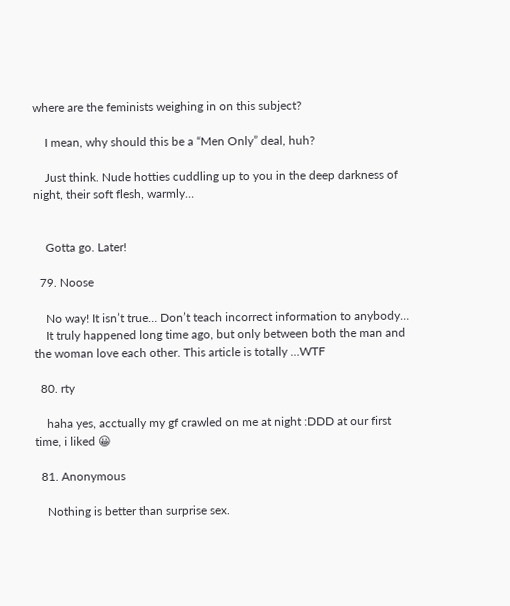where are the feminists weighing in on this subject?

    I mean, why should this be a “Men Only” deal, huh?

    Just think. Nude hotties cuddling up to you in the deep darkness of night, their soft flesh, warmly…


    Gotta go. Later!

  79. Noose

    No way! It isn’t true… Don’t teach incorrect information to anybody…
    It truly happened long time ago, but only between both the man and the woman love each other. This article is totally …WTF

  80. rty

    haha yes, acctually my gf crawled on me at night :DDD at our first time, i liked 😀

  81. Anonymous

    Nothing is better than surprise sex.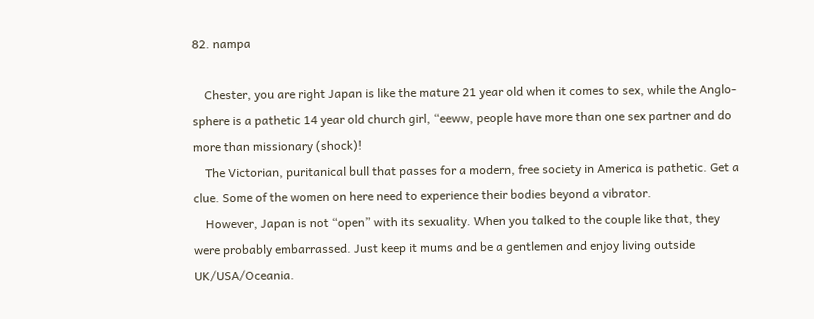82. nampa

    Chester, you are right Japan is like the mature 21 year old when it comes to sex, while the Anglo-sphere is a pathetic 14 year old church girl, “eeww, people have more than one sex partner and do more than missionary (shock)!
    The Victorian, puritanical bull that passes for a modern, free society in America is pathetic. Get a clue. Some of the women on here need to experience their bodies beyond a vibrator.
    However, Japan is not “open” with its sexuality. When you talked to the couple like that, they were probably embarrassed. Just keep it mums and be a gentlemen and enjoy living outside UK/USA/Oceania.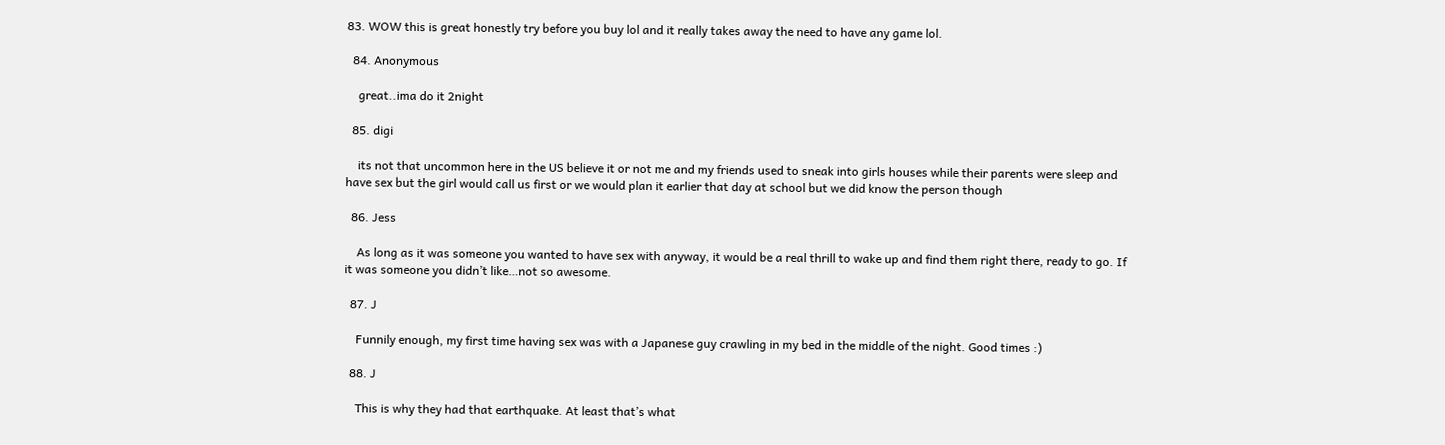83. WOW this is great honestly try before you buy lol and it really takes away the need to have any game lol.

  84. Anonymous

    great..ima do it 2night

  85. digi

    its not that uncommon here in the US believe it or not me and my friends used to sneak into girls houses while their parents were sleep and have sex but the girl would call us first or we would plan it earlier that day at school but we did know the person though

  86. Jess

    As long as it was someone you wanted to have sex with anyway, it would be a real thrill to wake up and find them right there, ready to go. If it was someone you didn’t like…not so awesome.

  87. J

    Funnily enough, my first time having sex was with a Japanese guy crawling in my bed in the middle of the night. Good times :)

  88. J

    This is why they had that earthquake. At least that’s what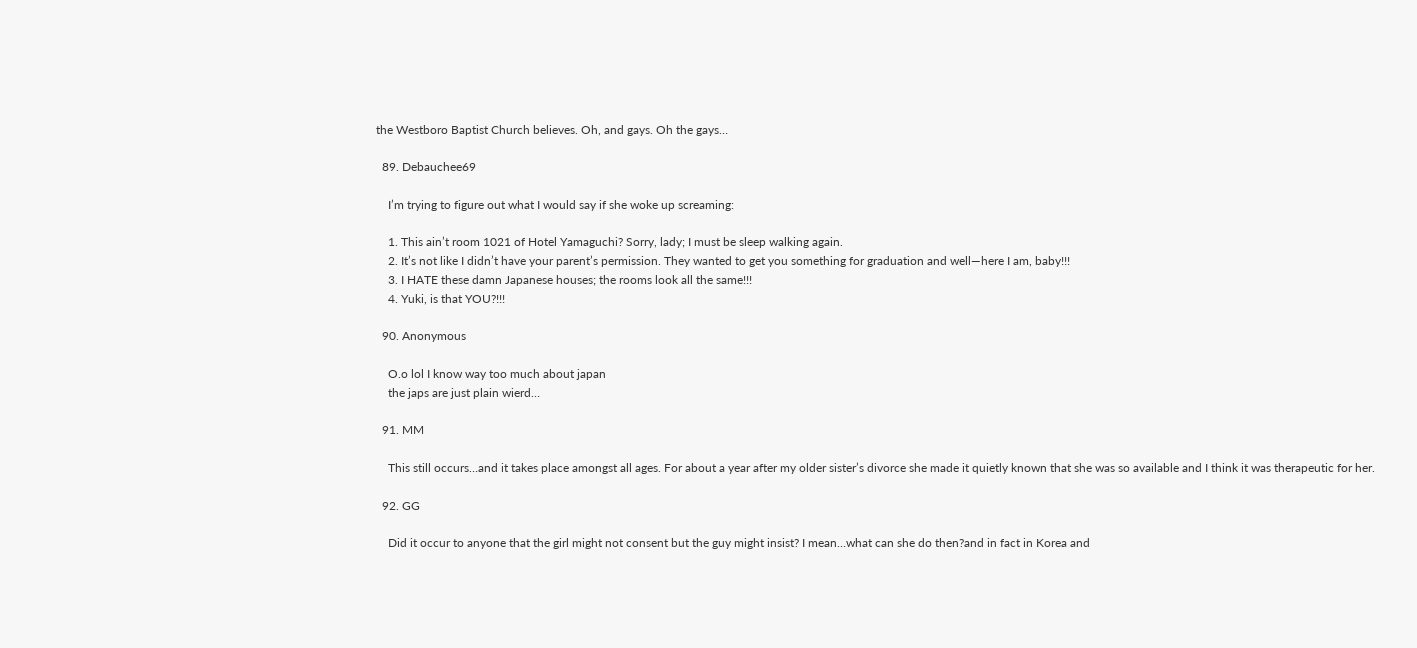the Westboro Baptist Church believes. Oh, and gays. Oh the gays…

  89. Debauchee69

    I’m trying to figure out what I would say if she woke up screaming:

    1. This ain’t room 1021 of Hotel Yamaguchi? Sorry, lady; I must be sleep walking again.
    2. It’s not like I didn’t have your parent’s permission. They wanted to get you something for graduation and well—here I am, baby!!!
    3. I HATE these damn Japanese houses; the rooms look all the same!!!
    4. Yuki, is that YOU?!!!

  90. Anonymous

    O.o lol I know way too much about japan
    the japs are just plain wierd…

  91. MM

    This still occurs…and it takes place amongst all ages. For about a year after my older sister’s divorce she made it quietly known that she was so available and I think it was therapeutic for her.

  92. GG

    Did it occur to anyone that the girl might not consent but the guy might insist? I mean…what can she do then?and in fact in Korea and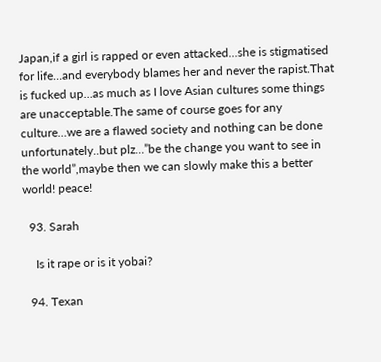Japan,if a girl is rapped or even attacked…she is stigmatised for life…and everybody blames her and never the rapist.That is fucked up…as much as I love Asian cultures some things are unacceptable.The same of course goes for any culture…we are a flawed society and nothing can be done unfortunately..but plz…”be the change you want to see in the world”,maybe then we can slowly make this a better world! peace!

  93. Sarah

    Is it rape or is it yobai?

  94. Texan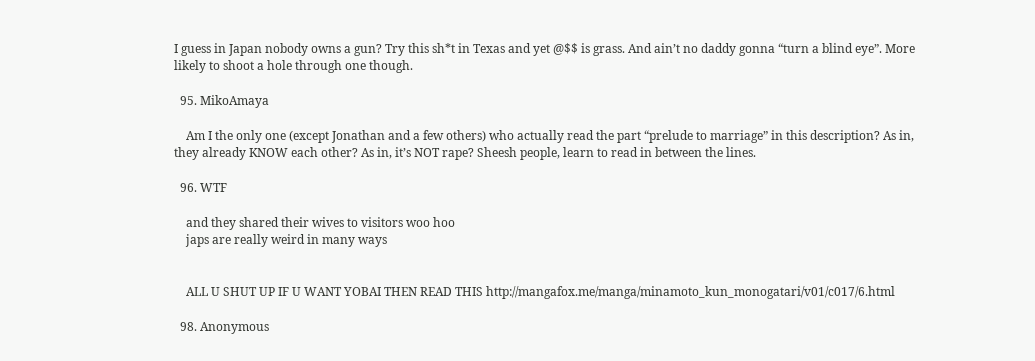I guess in Japan nobody owns a gun? Try this sh*t in Texas and yet @$$ is grass. And ain’t no daddy gonna “turn a blind eye”. More likely to shoot a hole through one though.

  95. MikoAmaya

    Am I the only one (except Jonathan and a few others) who actually read the part “prelude to marriage” in this description? As in, they already KNOW each other? As in, it’s NOT rape? Sheesh people, learn to read in between the lines.

  96. WTF

    and they shared their wives to visitors woo hoo
    japs are really weird in many ways


    ALL U SHUT UP IF U WANT YOBAI THEN READ THIS http://mangafox.me/manga/minamoto_kun_monogatari/v01/c017/6.html

  98. Anonymous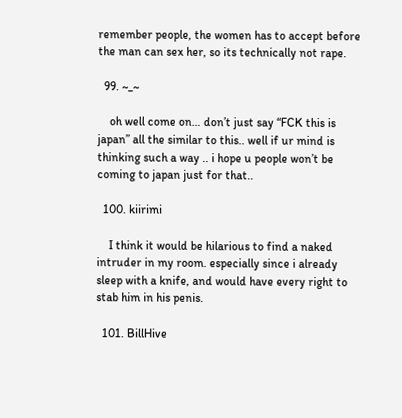remember people, the women has to accept before the man can sex her, so its technically not rape.

  99. ~_~

    oh well come on… don’t just say “FCK this is japan” all the similar to this.. well if ur mind is thinking such a way .. i hope u people won’t be coming to japan just for that..

  100. kiirimi

    I think it would be hilarious to find a naked intruder in my room. especially since i already sleep with a knife, and would have every right to stab him in his penis.

  101. BillHive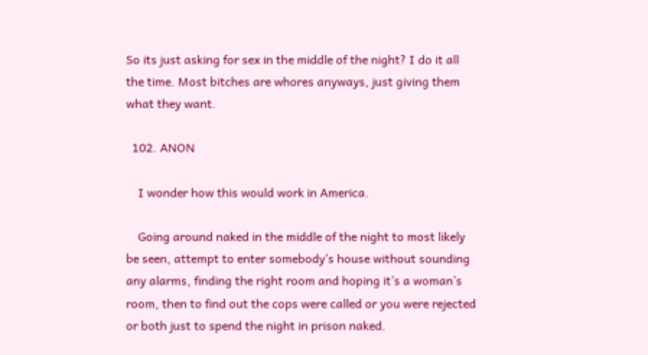So its just asking for sex in the middle of the night? I do it all the time. Most bitches are whores anyways, just giving them what they want.

  102. ANON

    I wonder how this would work in America.

    Going around naked in the middle of the night to most likely be seen, attempt to enter somebody’s house without sounding any alarms, finding the right room and hoping it’s a woman’s room, then to find out the cops were called or you were rejected or both just to spend the night in prison naked.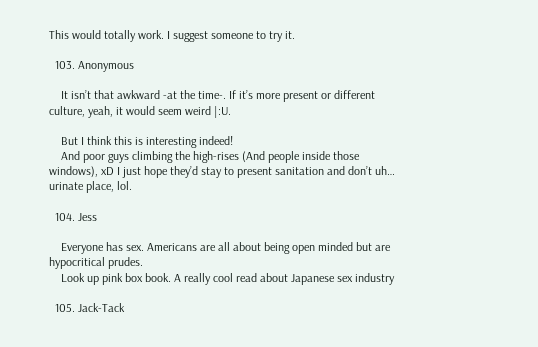This would totally work. I suggest someone to try it.

  103. Anonymous

    It isn’t that awkward -at the time-. If it’s more present or different culture, yeah, it would seem weird |:U.

    But I think this is interesting indeed!
    And poor guys climbing the high-rises (And people inside those windows), xD I just hope they’d stay to present sanitation and don’t uh… urinate place, lol.

  104. Jess

    Everyone has sex. Americans are all about being open minded but are hypocritical prudes.
    Look up pink box book. A really cool read about Japanese sex industry

  105. Jack-Tack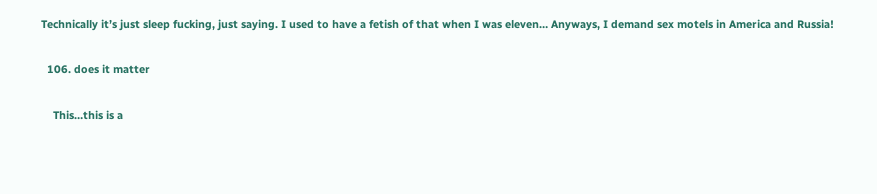Technically it’s just sleep fucking, just saying. I used to have a fetish of that when I was eleven… Anyways, I demand sex motels in America and Russia!

  106. does it matter

    This…this is a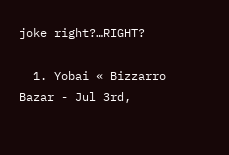joke right?…RIGHT?

  1. Yobai « Bizzarro Bazar - Jul 3rd,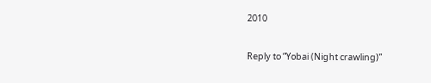2010

Reply to “Yobai (Night crawling)”